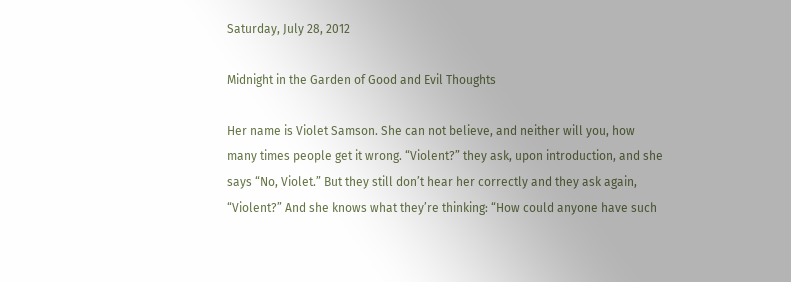Saturday, July 28, 2012

Midnight in the Garden of Good and Evil Thoughts

Her name is Violet Samson. She can not believe, and neither will you, how many times people get it wrong. “Violent?” they ask, upon introduction, and she says “No, Violet.” But they still don’t hear her correctly and they ask again, “Violent?” And she knows what they’re thinking: “How could anyone have such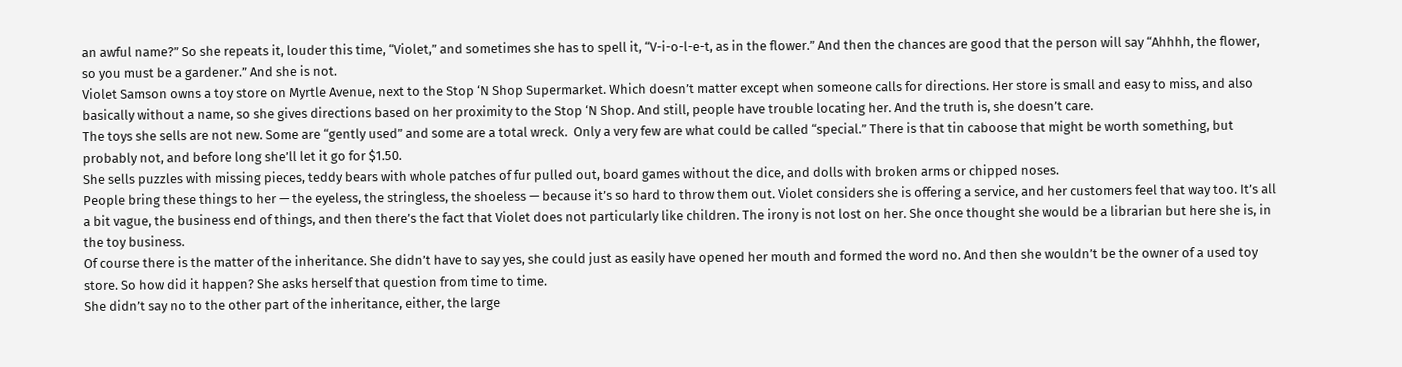an awful name?” So she repeats it, louder this time, “Violet,” and sometimes she has to spell it, “V-i-o-l-e-t, as in the flower.” And then the chances are good that the person will say “Ahhhh, the flower, so you must be a gardener.” And she is not.
Violet Samson owns a toy store on Myrtle Avenue, next to the Stop ‘N Shop Supermarket. Which doesn’t matter except when someone calls for directions. Her store is small and easy to miss, and also basically without a name, so she gives directions based on her proximity to the Stop ‘N Shop. And still, people have trouble locating her. And the truth is, she doesn’t care.
The toys she sells are not new. Some are “gently used” and some are a total wreck.  Only a very few are what could be called “special.” There is that tin caboose that might be worth something, but probably not, and before long she’ll let it go for $1.50.
She sells puzzles with missing pieces, teddy bears with whole patches of fur pulled out, board games without the dice, and dolls with broken arms or chipped noses.
People bring these things to her — the eyeless, the stringless, the shoeless — because it’s so hard to throw them out. Violet considers she is offering a service, and her customers feel that way too. It’s all a bit vague, the business end of things, and then there’s the fact that Violet does not particularly like children. The irony is not lost on her. She once thought she would be a librarian but here she is, in the toy business.
Of course there is the matter of the inheritance. She didn’t have to say yes, she could just as easily have opened her mouth and formed the word no. And then she wouldn’t be the owner of a used toy store. So how did it happen? She asks herself that question from time to time.
She didn’t say no to the other part of the inheritance, either, the large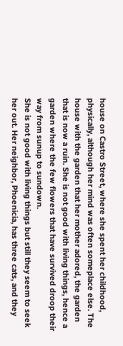house on Castro Street, where she spent her childhood, physically, although her mind was often someplace else. The house with the garden that her mother adored, the garden that is now a ruin. She is not good with living things, hence a garden where the few flowers that have survived droop their way from sunup to sundown.
She is not good with living things but still they seem to seek her out. Her neighbor, Phoenicia, has three cats, and they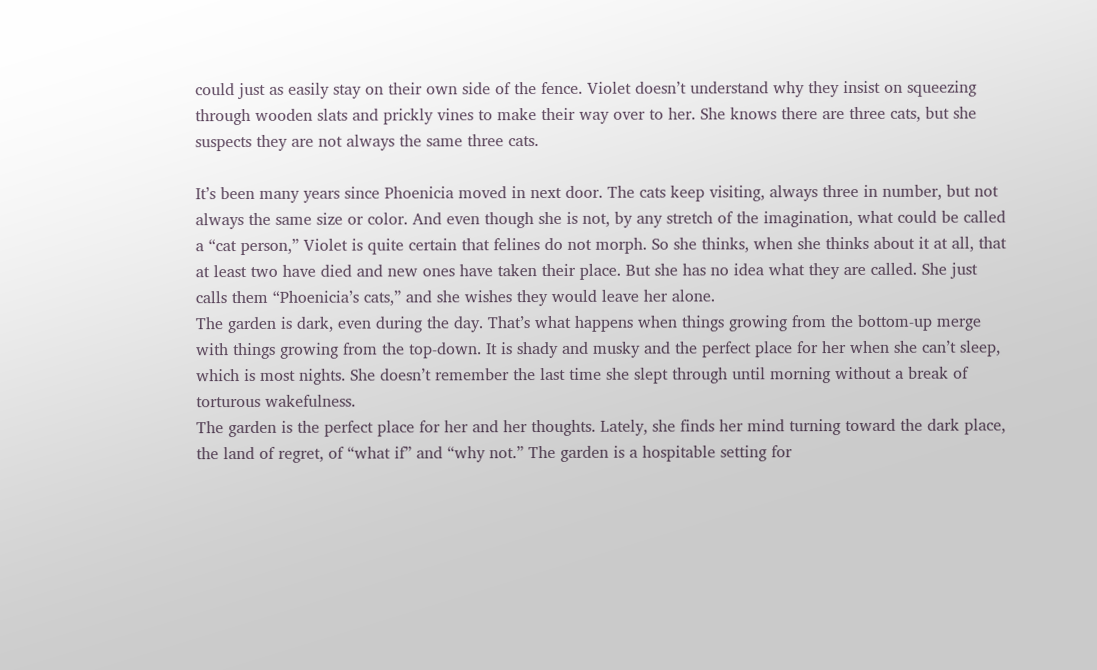could just as easily stay on their own side of the fence. Violet doesn’t understand why they insist on squeezing through wooden slats and prickly vines to make their way over to her. She knows there are three cats, but she suspects they are not always the same three cats.

It’s been many years since Phoenicia moved in next door. The cats keep visiting, always three in number, but not always the same size or color. And even though she is not, by any stretch of the imagination, what could be called a “cat person,” Violet is quite certain that felines do not morph. So she thinks, when she thinks about it at all, that at least two have died and new ones have taken their place. But she has no idea what they are called. She just calls them “Phoenicia’s cats,” and she wishes they would leave her alone.
The garden is dark, even during the day. That’s what happens when things growing from the bottom-up merge with things growing from the top-down. It is shady and musky and the perfect place for her when she can’t sleep, which is most nights. She doesn’t remember the last time she slept through until morning without a break of torturous wakefulness.
The garden is the perfect place for her and her thoughts. Lately, she finds her mind turning toward the dark place, the land of regret, of “what if” and “why not.” The garden is a hospitable setting for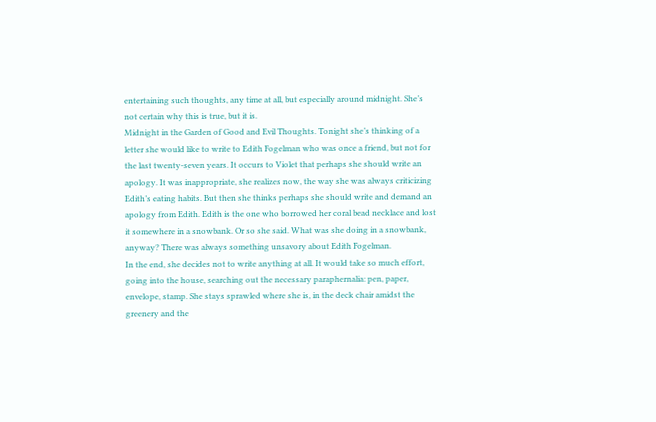entertaining such thoughts, any time at all, but especially around midnight. She’s not certain why this is true, but it is.
Midnight in the Garden of Good and Evil Thoughts. Tonight she’s thinking of a letter she would like to write to Edith Fogelman who was once a friend, but not for the last twenty-seven years. It occurs to Violet that perhaps she should write an apology. It was inappropriate, she realizes now, the way she was always criticizing Edith’s eating habits. But then she thinks perhaps she should write and demand an apology from Edith. Edith is the one who borrowed her coral bead necklace and lost it somewhere in a snowbank. Or so she said. What was she doing in a snowbank, anyway? There was always something unsavory about Edith Fogelman.
In the end, she decides not to write anything at all. It would take so much effort, going into the house, searching out the necessary paraphernalia: pen, paper, envelope, stamp. She stays sprawled where she is, in the deck chair amidst the greenery and the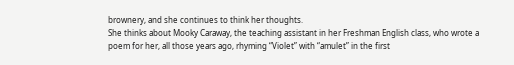brownery, and she continues to think her thoughts.
She thinks about Mooky Caraway, the teaching assistant in her Freshman English class, who wrote a poem for her, all those years ago, rhyming “Violet” with “amulet” in the first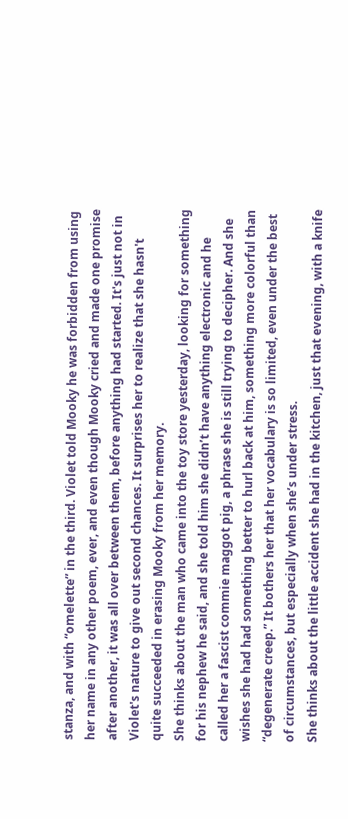stanza, and with “omelette” in the third. Violet told Mooky he was forbidden from using her name in any other poem, ever, and even though Mooky cried and made one promise after another, it was all over between them, before anything had started. It's just not in Violet's nature to give out second chances. It surprises her to realize that she hasn't quite succeeded in erasing Mooky from her memory.
She thinks about the man who came into the toy store yesterday, looking for something for his nephew he said, and she told him she didn’t have anything electronic and he called her a fascist commie maggot pig, a phrase she is still trying to decipher. And she wishes she had had something better to hurl back at him, something more colorful than “degenerate creep.” It bothers her that her vocabulary is so limited, even under the best of circumstances, but especially when she’s under stress.
She thinks about the little accident she had in the kitchen, just that evening, with a knife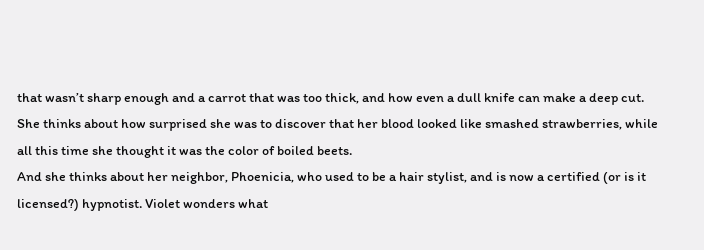that wasn’t sharp enough and a carrot that was too thick, and how even a dull knife can make a deep cut. She thinks about how surprised she was to discover that her blood looked like smashed strawberries, while all this time she thought it was the color of boiled beets.
And she thinks about her neighbor, Phoenicia, who used to be a hair stylist, and is now a certified (or is it licensed?) hypnotist. Violet wonders what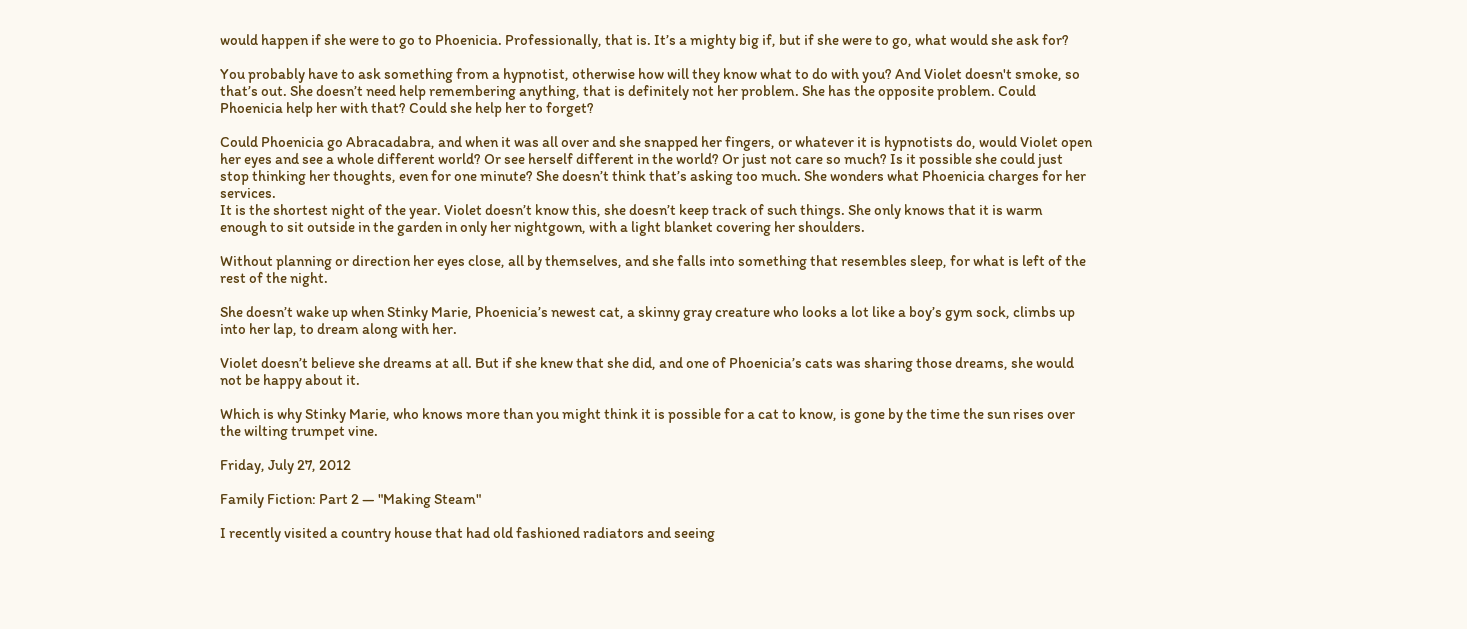would happen if she were to go to Phoenicia. Professionally, that is. It’s a mighty big if, but if she were to go, what would she ask for?

You probably have to ask something from a hypnotist, otherwise how will they know what to do with you? And Violet doesn't smoke, so that’s out. She doesn’t need help remembering anything, that is definitely not her problem. She has the opposite problem. Could Phoenicia help her with that? Could she help her to forget?

Could Phoenicia go Abracadabra, and when it was all over and she snapped her fingers, or whatever it is hypnotists do, would Violet open her eyes and see a whole different world? Or see herself different in the world? Or just not care so much? Is it possible she could just stop thinking her thoughts, even for one minute? She doesn’t think that’s asking too much. She wonders what Phoenicia charges for her services.
It is the shortest night of the year. Violet doesn’t know this, she doesn’t keep track of such things. She only knows that it is warm enough to sit outside in the garden in only her nightgown, with a light blanket covering her shoulders.

Without planning or direction her eyes close, all by themselves, and she falls into something that resembles sleep, for what is left of the rest of the night.

She doesn’t wake up when Stinky Marie, Phoenicia’s newest cat, a skinny gray creature who looks a lot like a boy’s gym sock, climbs up into her lap, to dream along with her.

Violet doesn’t believe she dreams at all. But if she knew that she did, and one of Phoenicia’s cats was sharing those dreams, she would not be happy about it.

Which is why Stinky Marie, who knows more than you might think it is possible for a cat to know, is gone by the time the sun rises over the wilting trumpet vine.

Friday, July 27, 2012

Family Fiction: Part 2 — "Making Steam"

I recently visited a country house that had old fashioned radiators and seeing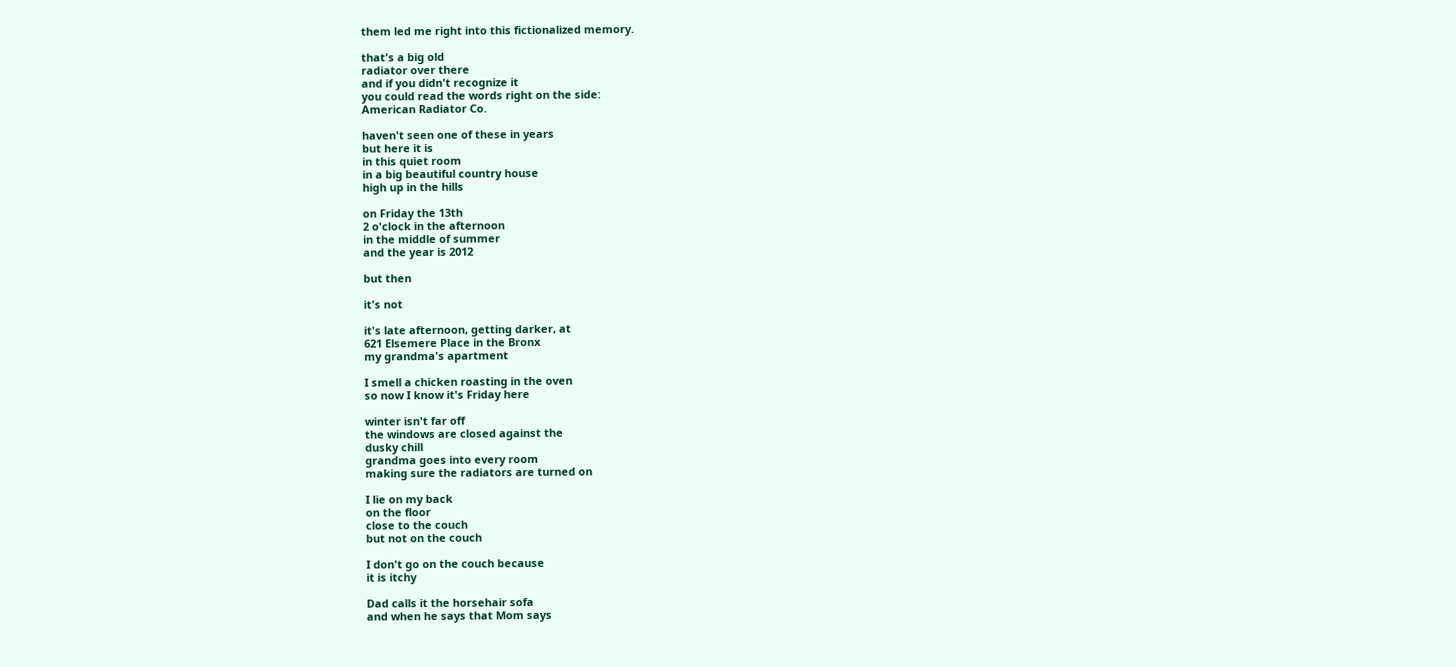them led me right into this fictionalized memory.

that's a big old
radiator over there
and if you didn't recognize it
you could read the words right on the side:
American Radiator Co.

haven't seen one of these in years
but here it is
in this quiet room
in a big beautiful country house
high up in the hills

on Friday the 13th
2 o'clock in the afternoon
in the middle of summer
and the year is 2012

but then

it's not

it's late afternoon, getting darker, at
621 Elsemere Place in the Bronx
my grandma's apartment

I smell a chicken roasting in the oven
so now I know it's Friday here

winter isn't far off
the windows are closed against the
dusky chill
grandma goes into every room
making sure the radiators are turned on

I lie on my back
on the floor
close to the couch
but not on the couch

I don't go on the couch because
it is itchy

Dad calls it the horsehair sofa
and when he says that Mom says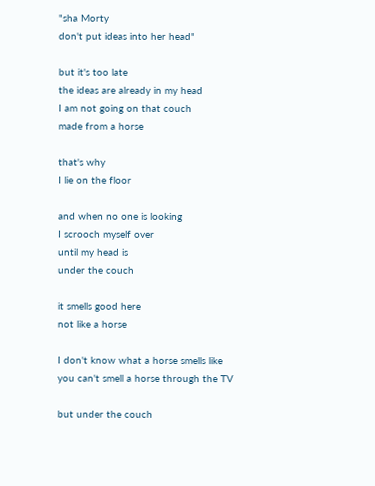"sha Morty
don't put ideas into her head"

but it's too late
the ideas are already in my head
I am not going on that couch
made from a horse

that's why
I lie on the floor

and when no one is looking
I scrooch myself over
until my head is
under the couch

it smells good here
not like a horse

I don't know what a horse smells like
you can't smell a horse through the TV

but under the couch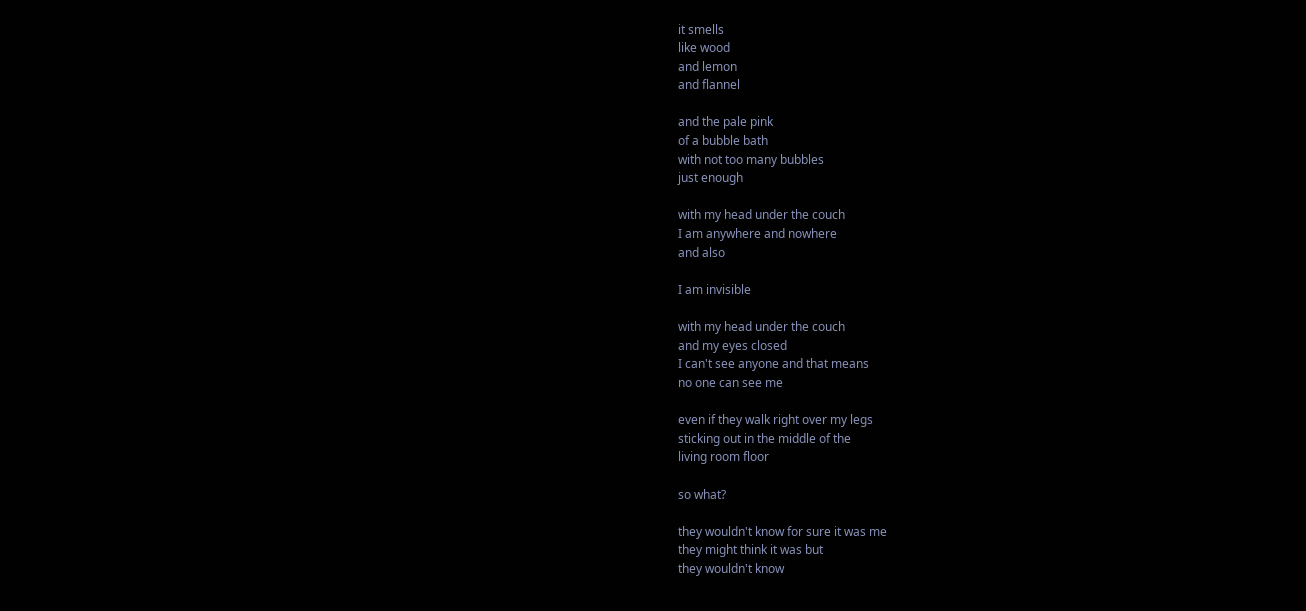it smells
like wood
and lemon
and flannel

and the pale pink
of a bubble bath
with not too many bubbles
just enough

with my head under the couch
I am anywhere and nowhere
and also

I am invisible

with my head under the couch
and my eyes closed
I can't see anyone and that means
no one can see me

even if they walk right over my legs
sticking out in the middle of the
living room floor

so what?

they wouldn't know for sure it was me
they might think it was but
they wouldn't know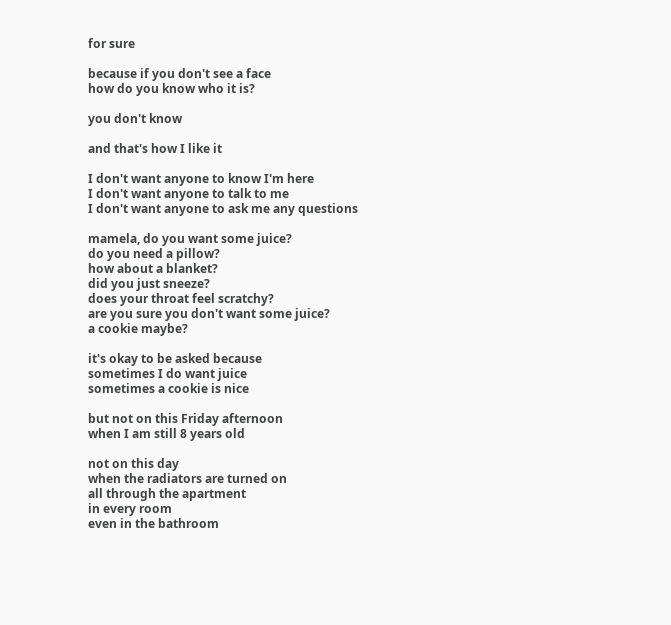for sure

because if you don't see a face
how do you know who it is?

you don't know

and that's how I like it

I don't want anyone to know I'm here
I don't want anyone to talk to me
I don't want anyone to ask me any questions

mamela, do you want some juice?
do you need a pillow?
how about a blanket?
did you just sneeze?
does your throat feel scratchy?
are you sure you don't want some juice?
a cookie maybe?

it's okay to be asked because
sometimes I do want juice
sometimes a cookie is nice

but not on this Friday afternoon
when I am still 8 years old

not on this day
when the radiators are turned on
all through the apartment
in every room
even in the bathroom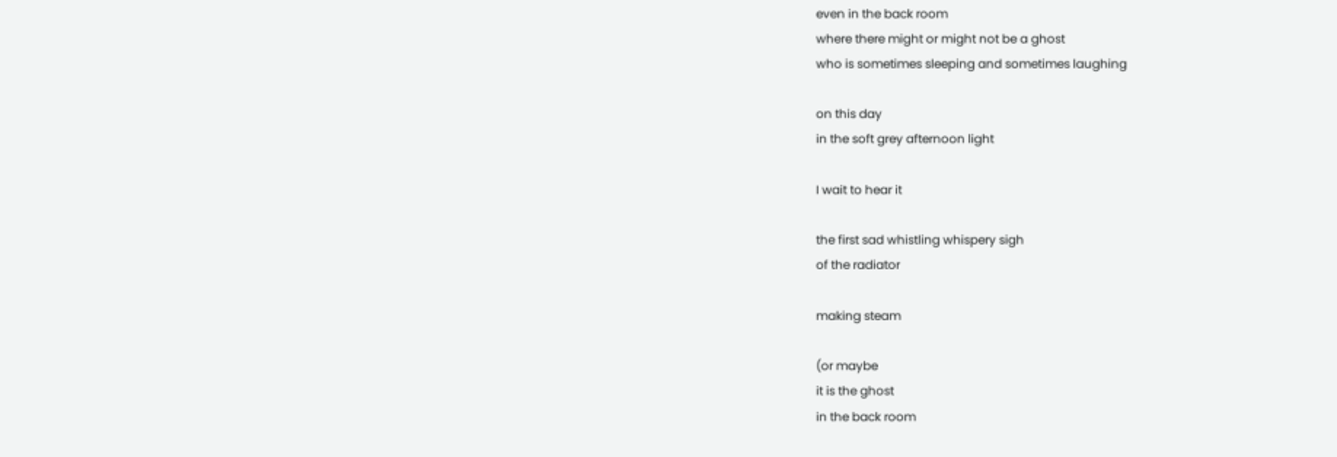even in the back room
where there might or might not be a ghost
who is sometimes sleeping and sometimes laughing

on this day
in the soft grey afternoon light

I wait to hear it

the first sad whistling whispery sigh
of the radiator

making steam

(or maybe
it is the ghost
in the back room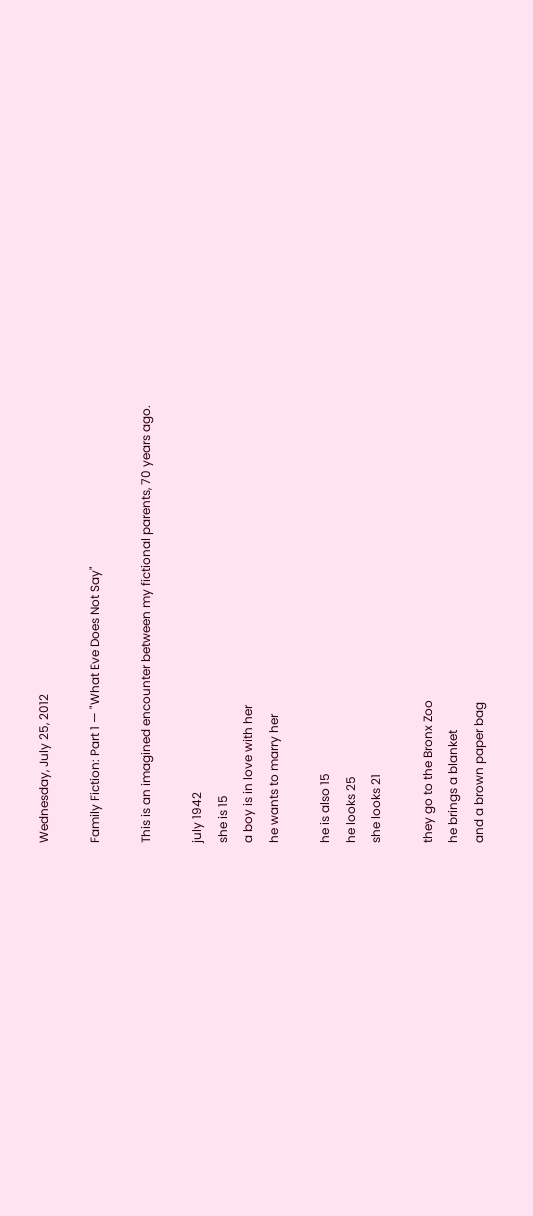Wednesday, July 25, 2012

Family Fiction: Part 1 — "What Eve Does Not Say"

This is an imagined encounter between my fictional parents, 70 years ago.

july 1942
she is 15
a boy is in love with her
he wants to marry her

he is also 15
he looks 25
she looks 21

they go to the Bronx Zoo
he brings a blanket
and a brown paper bag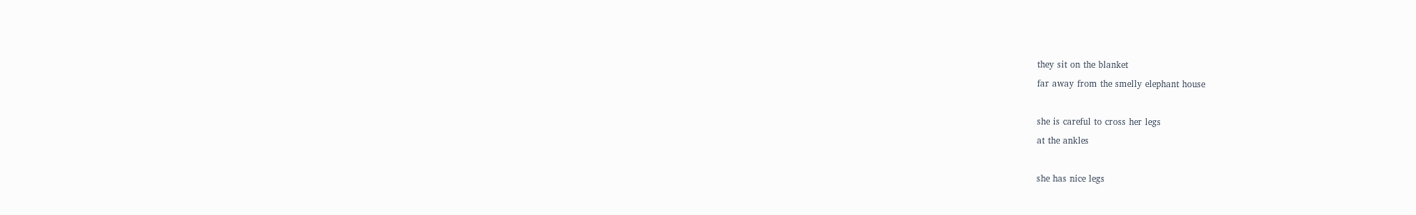they sit on the blanket
far away from the smelly elephant house

she is careful to cross her legs
at the ankles

she has nice legs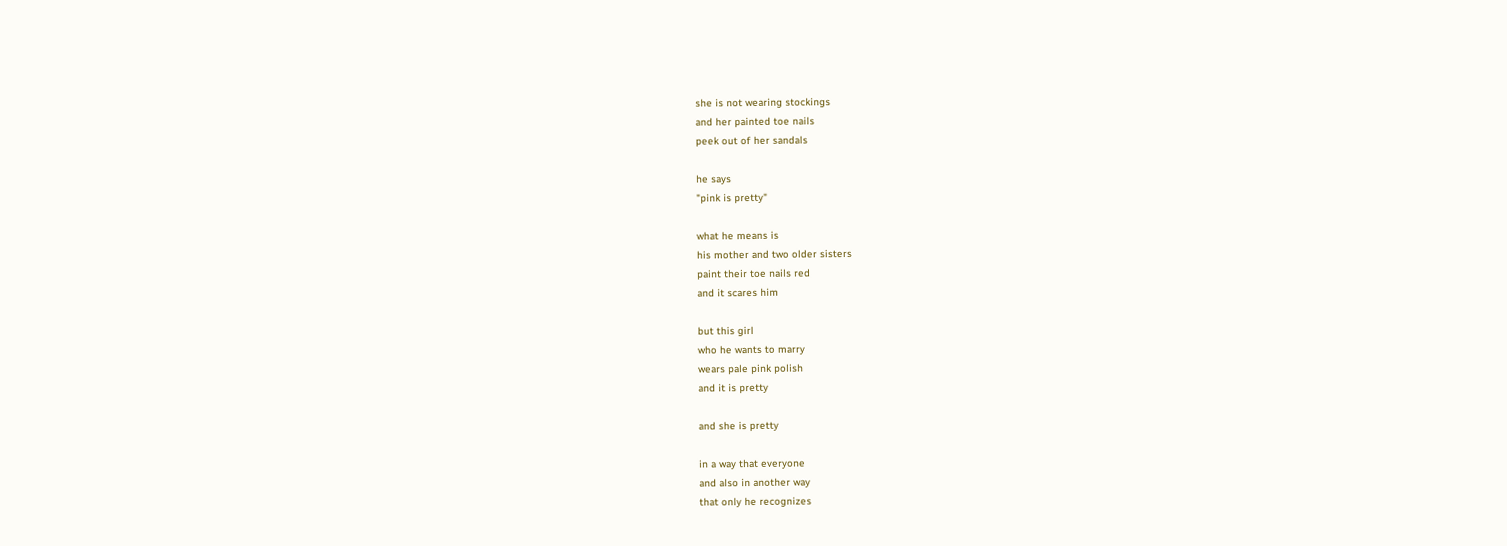she is not wearing stockings
and her painted toe nails
peek out of her sandals

he says
"pink is pretty"

what he means is
his mother and two older sisters
paint their toe nails red
and it scares him

but this girl
who he wants to marry
wears pale pink polish
and it is pretty

and she is pretty

in a way that everyone
and also in another way
that only he recognizes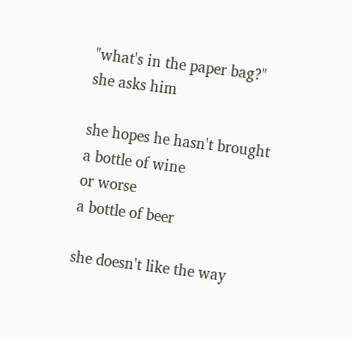"what's in the paper bag?"
she asks him

she hopes he hasn't brought
a bottle of wine
or worse
a bottle of beer

she doesn't like the way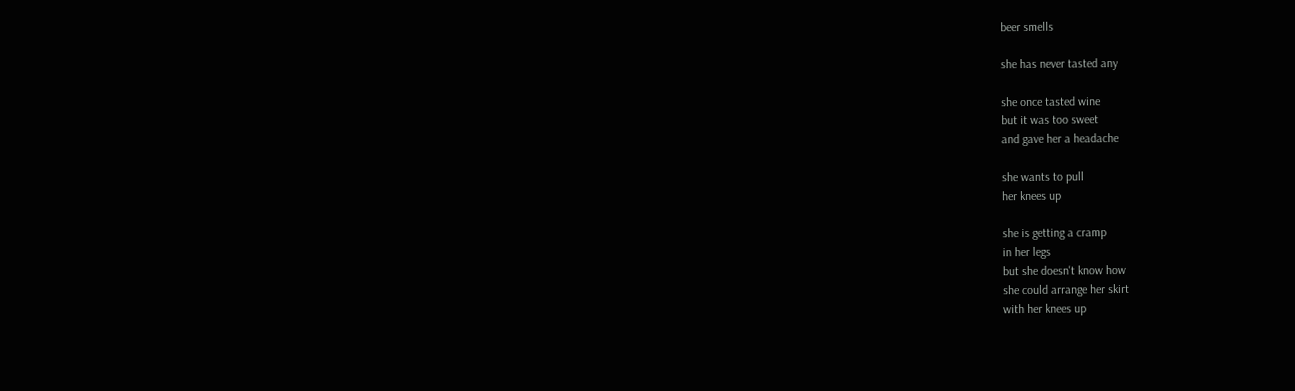beer smells

she has never tasted any

she once tasted wine
but it was too sweet
and gave her a headache

she wants to pull
her knees up

she is getting a cramp
in her legs
but she doesn't know how
she could arrange her skirt
with her knees up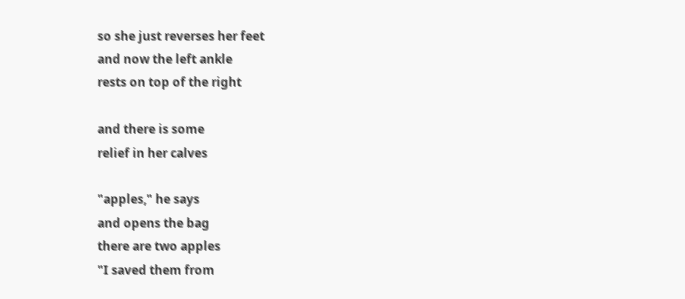so she just reverses her feet
and now the left ankle
rests on top of the right

and there is some
relief in her calves

"apples," he says
and opens the bag
there are two apples
"I saved them from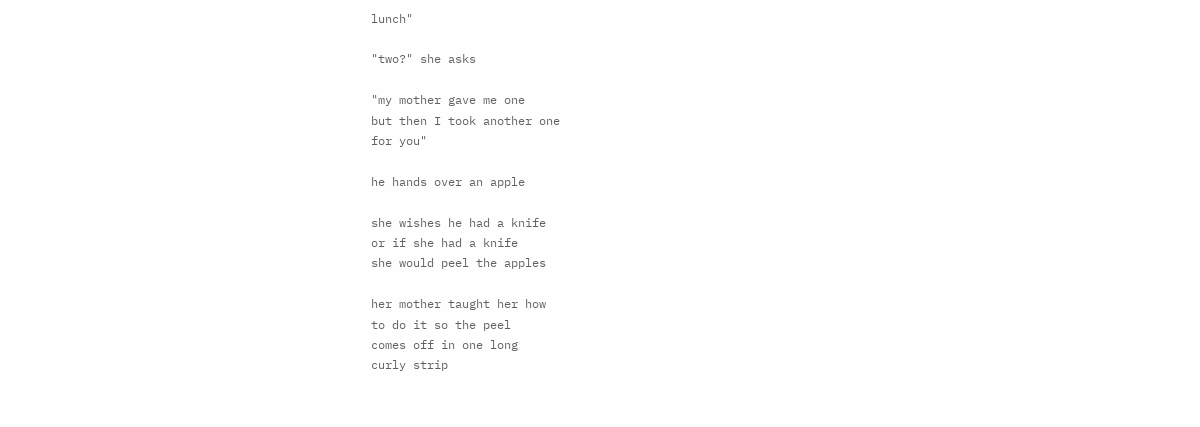lunch"

"two?" she asks

"my mother gave me one
but then I took another one
for you"

he hands over an apple

she wishes he had a knife
or if she had a knife
she would peel the apples

her mother taught her how
to do it so the peel
comes off in one long
curly strip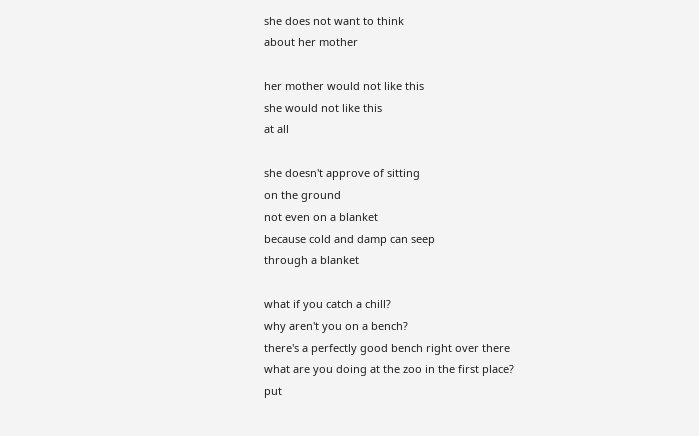she does not want to think
about her mother

her mother would not like this
she would not like this
at all

she doesn't approve of sitting
on the ground
not even on a blanket
because cold and damp can seep
through a blanket

what if you catch a chill?
why aren't you on a bench?
there's a perfectly good bench right over there
what are you doing at the zoo in the first place?
put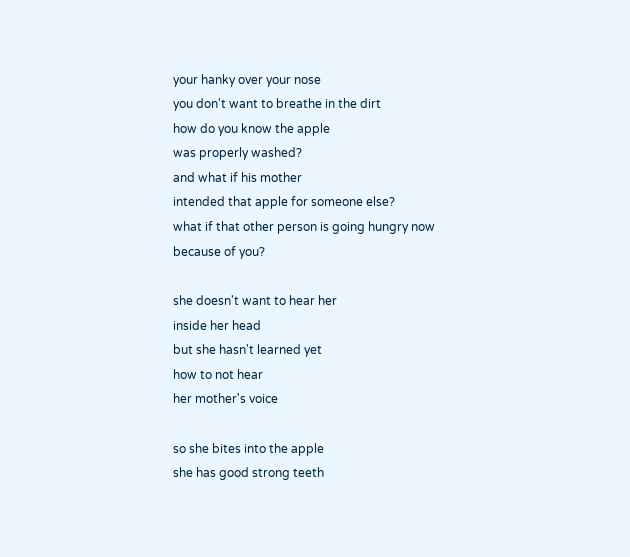your hanky over your nose
you don't want to breathe in the dirt
how do you know the apple
was properly washed?
and what if his mother
intended that apple for someone else?
what if that other person is going hungry now
because of you?

she doesn't want to hear her
inside her head
but she hasn't learned yet
how to not hear
her mother's voice

so she bites into the apple
she has good strong teeth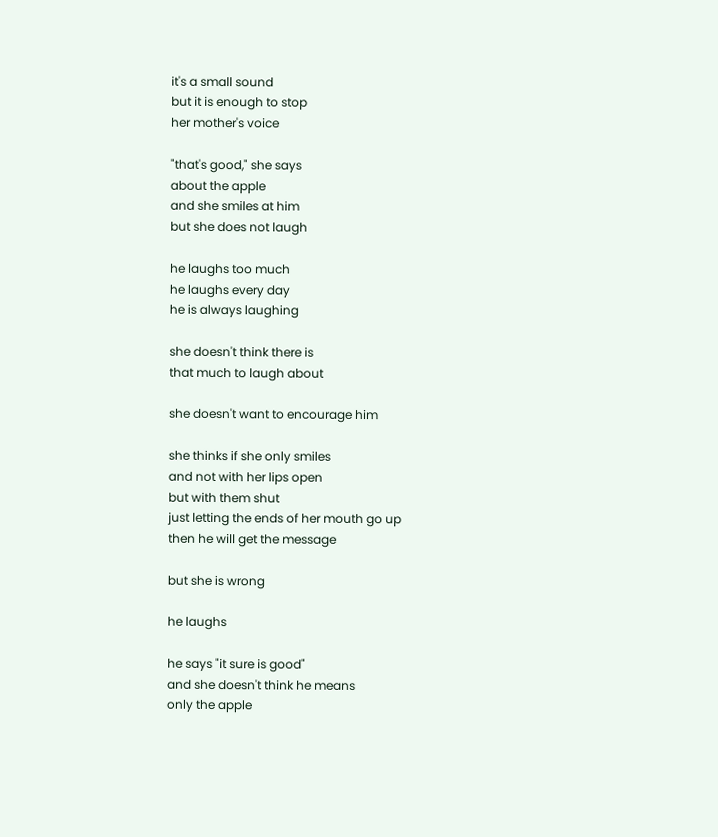it's a small sound
but it is enough to stop
her mother's voice

"that's good," she says
about the apple
and she smiles at him
but she does not laugh

he laughs too much
he laughs every day
he is always laughing

she doesn't think there is
that much to laugh about

she doesn't want to encourage him

she thinks if she only smiles
and not with her lips open
but with them shut
just letting the ends of her mouth go up
then he will get the message

but she is wrong

he laughs

he says "it sure is good"
and she doesn't think he means
only the apple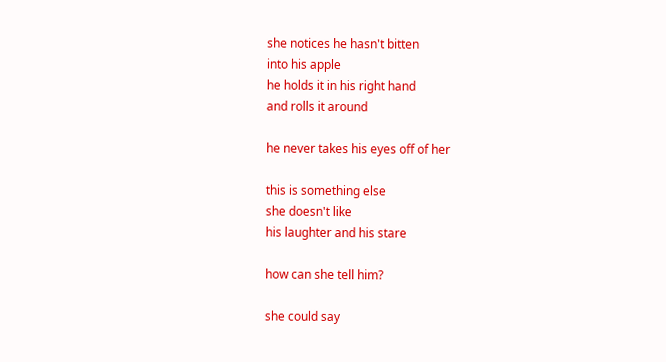she notices he hasn't bitten
into his apple
he holds it in his right hand
and rolls it around

he never takes his eyes off of her

this is something else
she doesn't like
his laughter and his stare

how can she tell him?

she could say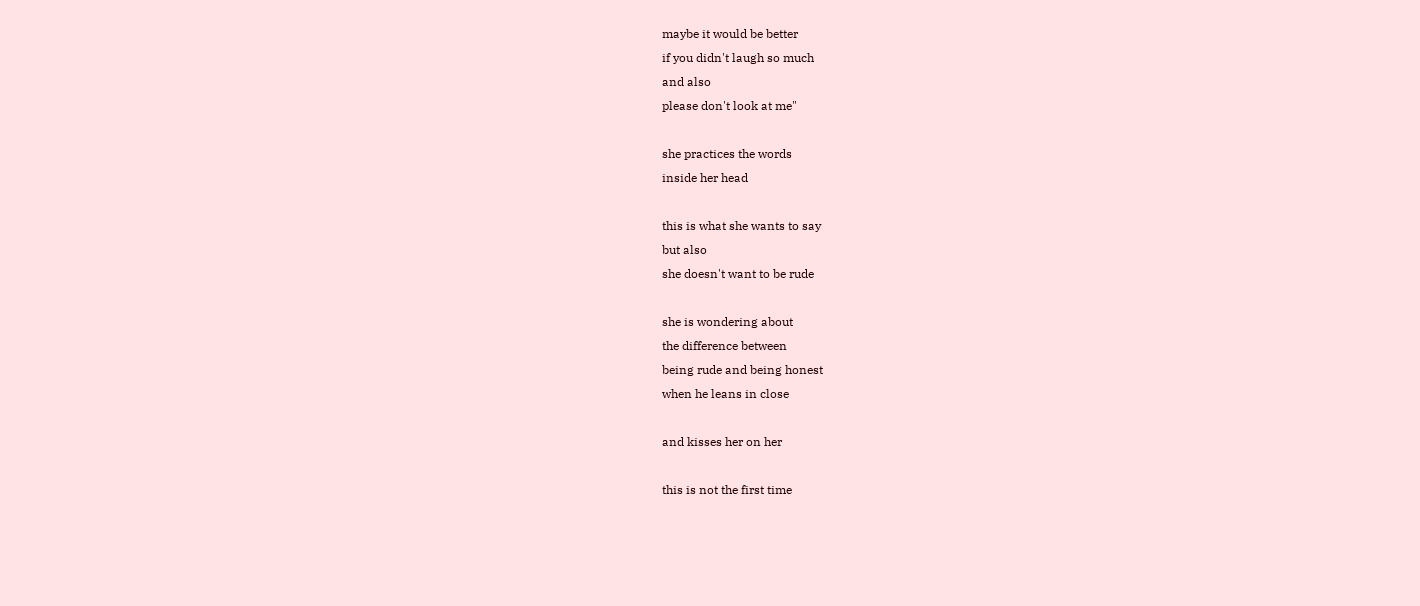maybe it would be better
if you didn't laugh so much
and also
please don't look at me"

she practices the words
inside her head

this is what she wants to say
but also
she doesn't want to be rude

she is wondering about
the difference between
being rude and being honest
when he leans in close

and kisses her on her

this is not the first time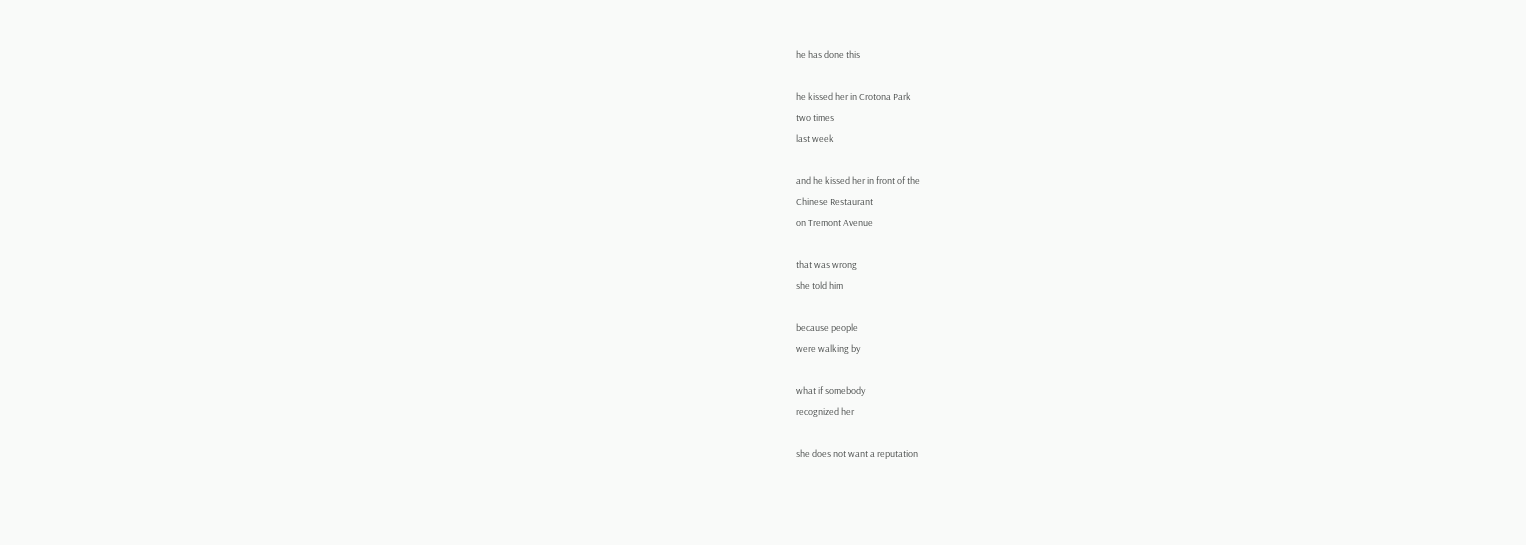he has done this

he kissed her in Crotona Park
two times
last week

and he kissed her in front of the
Chinese Restaurant
on Tremont Avenue

that was wrong
she told him

because people
were walking by

what if somebody
recognized her

she does not want a reputation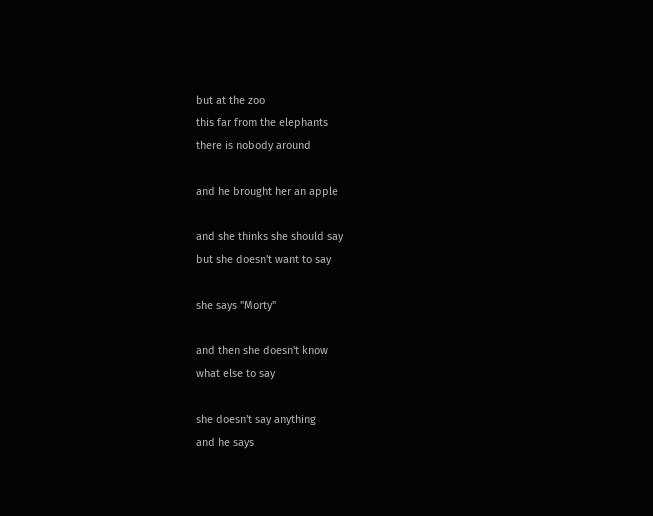but at the zoo
this far from the elephants
there is nobody around

and he brought her an apple

and she thinks she should say
but she doesn't want to say

she says "Morty"

and then she doesn't know
what else to say

she doesn't say anything
and he says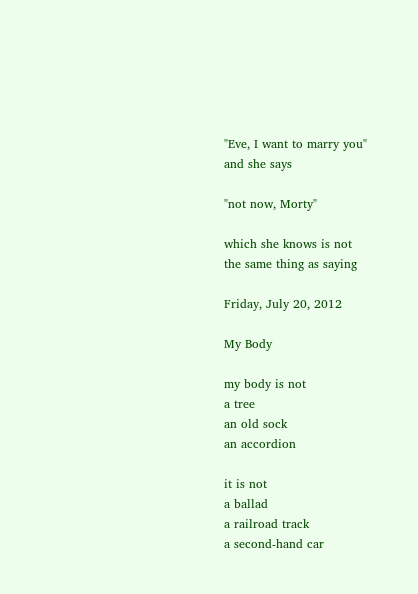"Eve, I want to marry you"
and she says

"not now, Morty"

which she knows is not
the same thing as saying

Friday, July 20, 2012

My Body

my body is not
a tree
an old sock
an accordion

it is not
a ballad
a railroad track
a second-hand car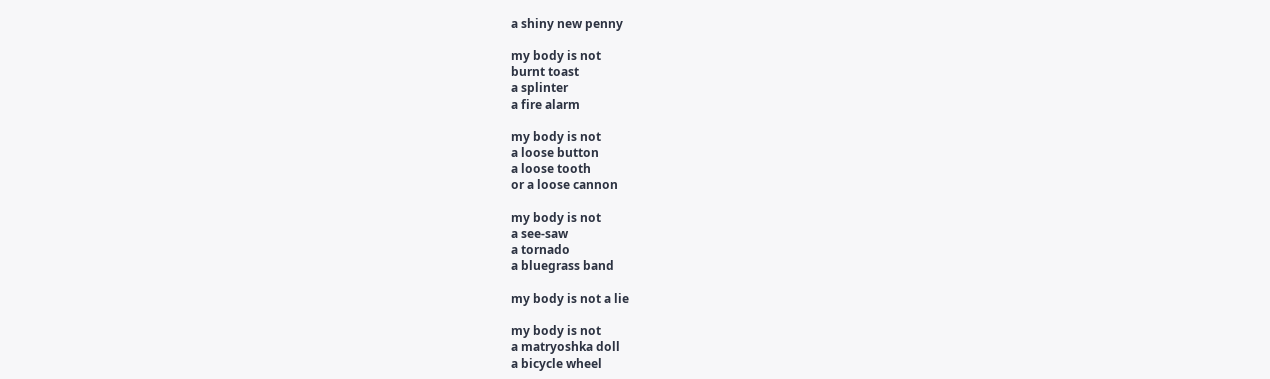a shiny new penny

my body is not
burnt toast
a splinter
a fire alarm

my body is not
a loose button
a loose tooth
or a loose cannon

my body is not
a see-saw
a tornado
a bluegrass band

my body is not a lie

my body is not
a matryoshka doll
a bicycle wheel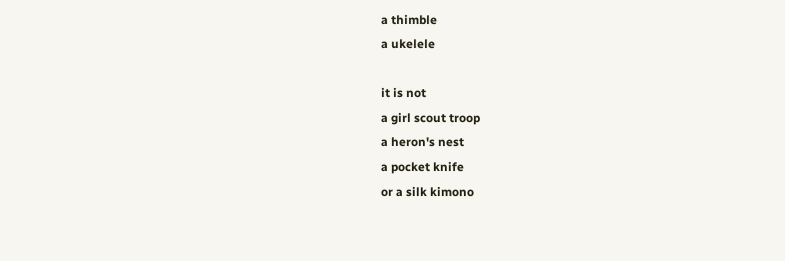a thimble
a ukelele

it is not
a girl scout troop
a heron's nest
a pocket knife
or a silk kimono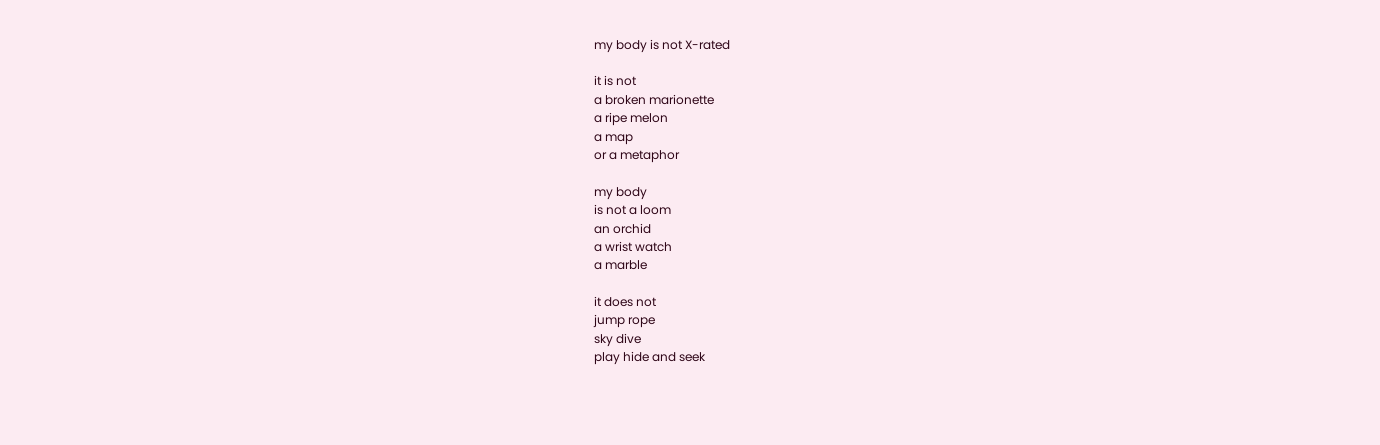my body is not X-rated

it is not
a broken marionette
a ripe melon
a map
or a metaphor

my body
is not a loom
an orchid
a wrist watch
a marble

it does not
jump rope
sky dive
play hide and seek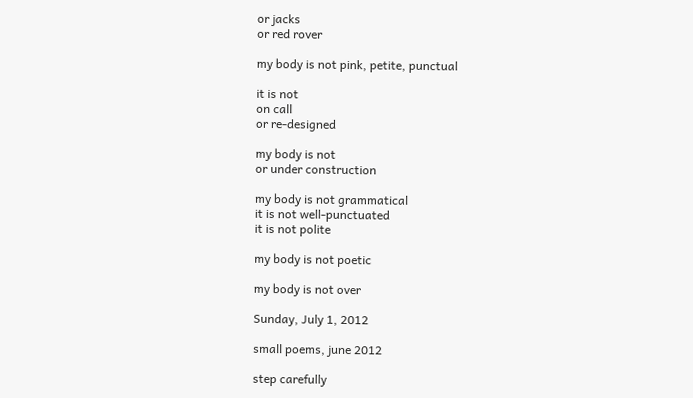or jacks
or red rover

my body is not pink, petite, punctual

it is not
on call
or re-designed

my body is not
or under construction

my body is not grammatical
it is not well-punctuated
it is not polite

my body is not poetic

my body is not over

Sunday, July 1, 2012

small poems, june 2012

step carefully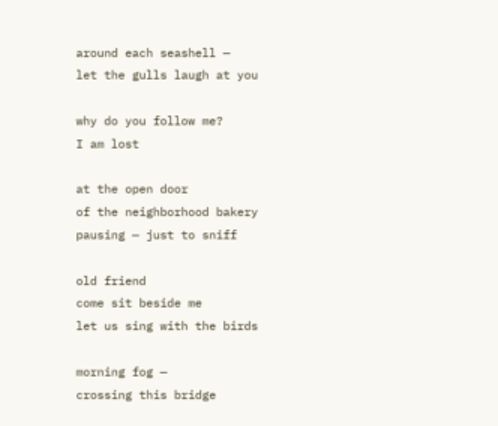around each seashell —
let the gulls laugh at you

why do you follow me?
I am lost

at the open door
of the neighborhood bakery
pausing — just to sniff

old friend
come sit beside me
let us sing with the birds

morning fog —
crossing this bridge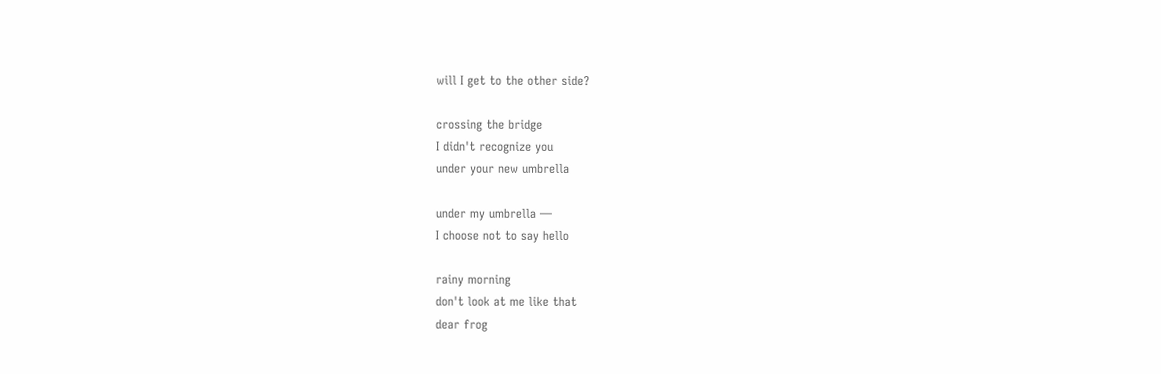will I get to the other side?

crossing the bridge
I didn't recognize you
under your new umbrella

under my umbrella —
I choose not to say hello

rainy morning
don't look at me like that
dear frog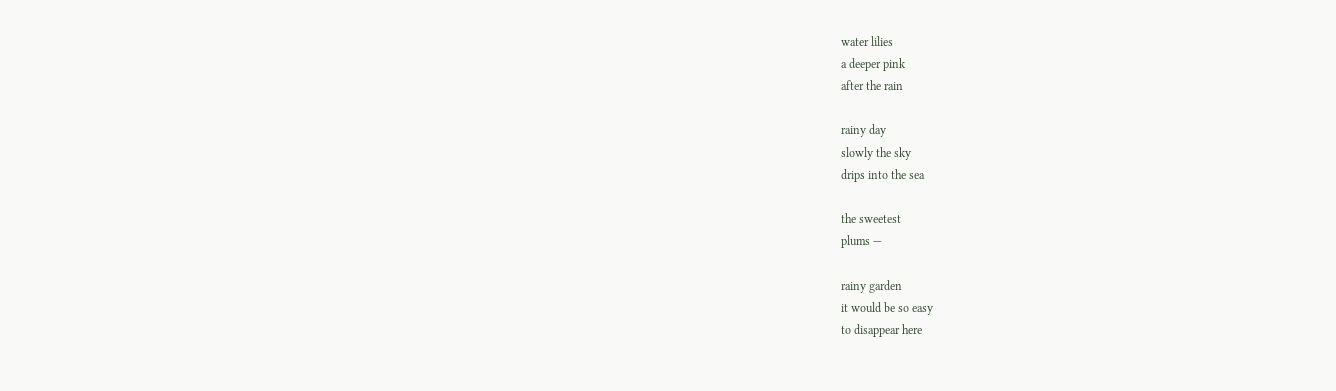water lilies
a deeper pink
after the rain

rainy day
slowly the sky
drips into the sea

the sweetest
plums —

rainy garden
it would be so easy
to disappear here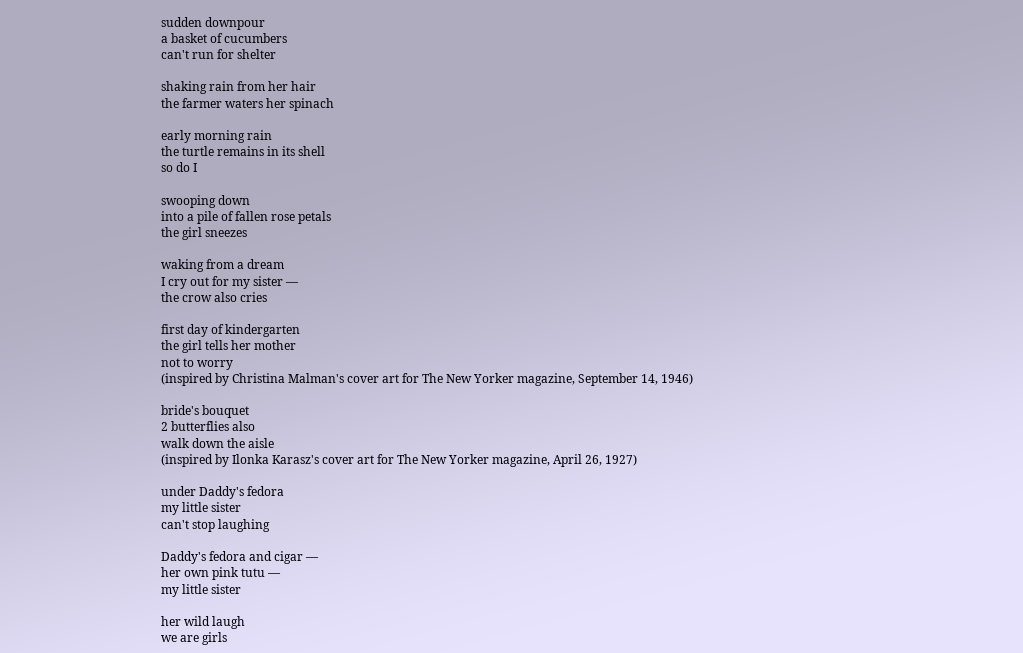sudden downpour
a basket of cucumbers
can't run for shelter

shaking rain from her hair
the farmer waters her spinach

early morning rain
the turtle remains in its shell
so do I

swooping down
into a pile of fallen rose petals
the girl sneezes

waking from a dream
I cry out for my sister —
the crow also cries

first day of kindergarten
the girl tells her mother
not to worry
(inspired by Christina Malman's cover art for The New Yorker magazine, September 14, 1946)

bride's bouquet
2 butterflies also
walk down the aisle
(inspired by Ilonka Karasz's cover art for The New Yorker magazine, April 26, 1927)

under Daddy's fedora
my little sister
can't stop laughing

Daddy's fedora and cigar —
her own pink tutu —
my little sister

her wild laugh
we are girls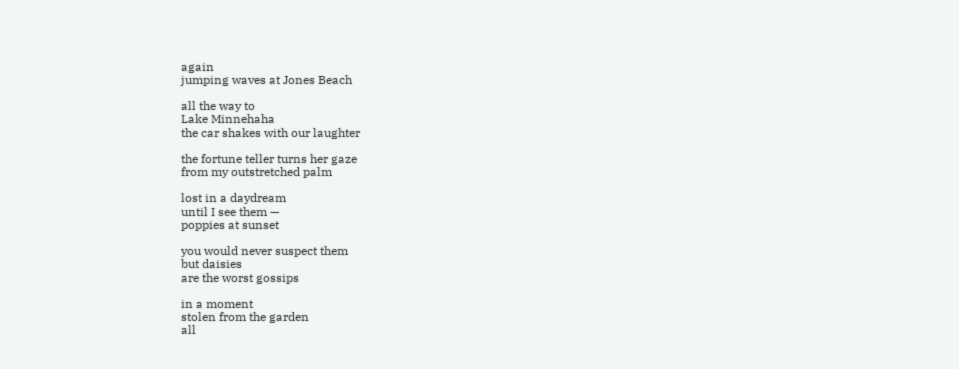again
jumping waves at Jones Beach

all the way to
Lake Minnehaha
the car shakes with our laughter

the fortune teller turns her gaze
from my outstretched palm

lost in a daydream
until I see them —
poppies at sunset

you would never suspect them
but daisies
are the worst gossips

in a moment
stolen from the garden
all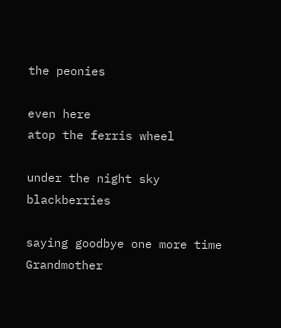the peonies

even here
atop the ferris wheel

under the night sky          blackberries

saying goodbye one more time
Grandmother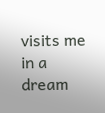visits me
in a dream